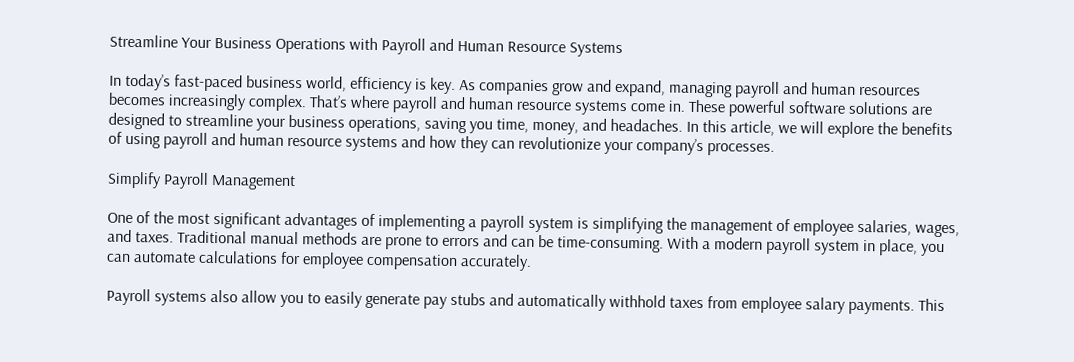Streamline Your Business Operations with Payroll and Human Resource Systems

In today’s fast-paced business world, efficiency is key. As companies grow and expand, managing payroll and human resources becomes increasingly complex. That’s where payroll and human resource systems come in. These powerful software solutions are designed to streamline your business operations, saving you time, money, and headaches. In this article, we will explore the benefits of using payroll and human resource systems and how they can revolutionize your company’s processes.

Simplify Payroll Management

One of the most significant advantages of implementing a payroll system is simplifying the management of employee salaries, wages, and taxes. Traditional manual methods are prone to errors and can be time-consuming. With a modern payroll system in place, you can automate calculations for employee compensation accurately.

Payroll systems also allow you to easily generate pay stubs and automatically withhold taxes from employee salary payments. This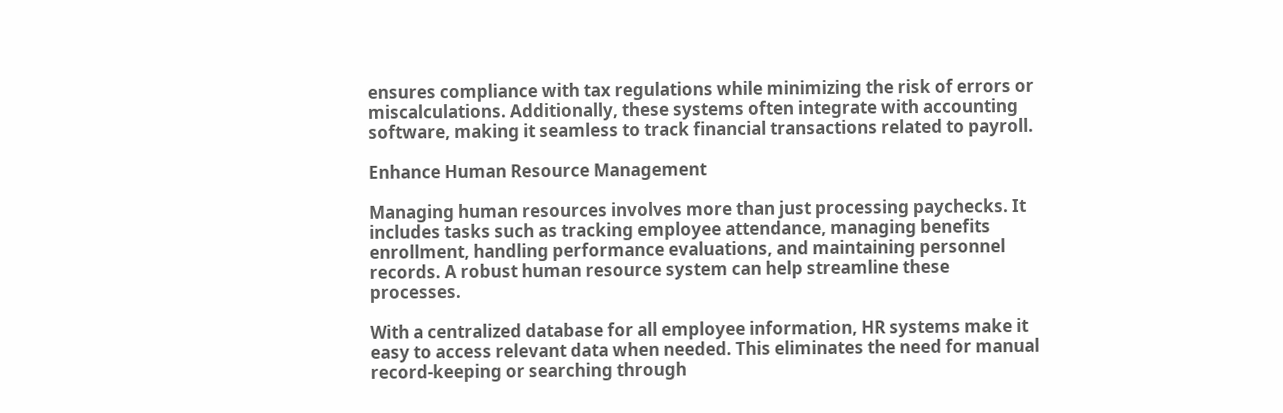ensures compliance with tax regulations while minimizing the risk of errors or miscalculations. Additionally, these systems often integrate with accounting software, making it seamless to track financial transactions related to payroll.

Enhance Human Resource Management

Managing human resources involves more than just processing paychecks. It includes tasks such as tracking employee attendance, managing benefits enrollment, handling performance evaluations, and maintaining personnel records. A robust human resource system can help streamline these processes.

With a centralized database for all employee information, HR systems make it easy to access relevant data when needed. This eliminates the need for manual record-keeping or searching through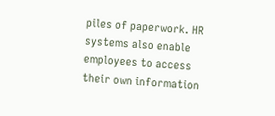piles of paperwork. HR systems also enable employees to access their own information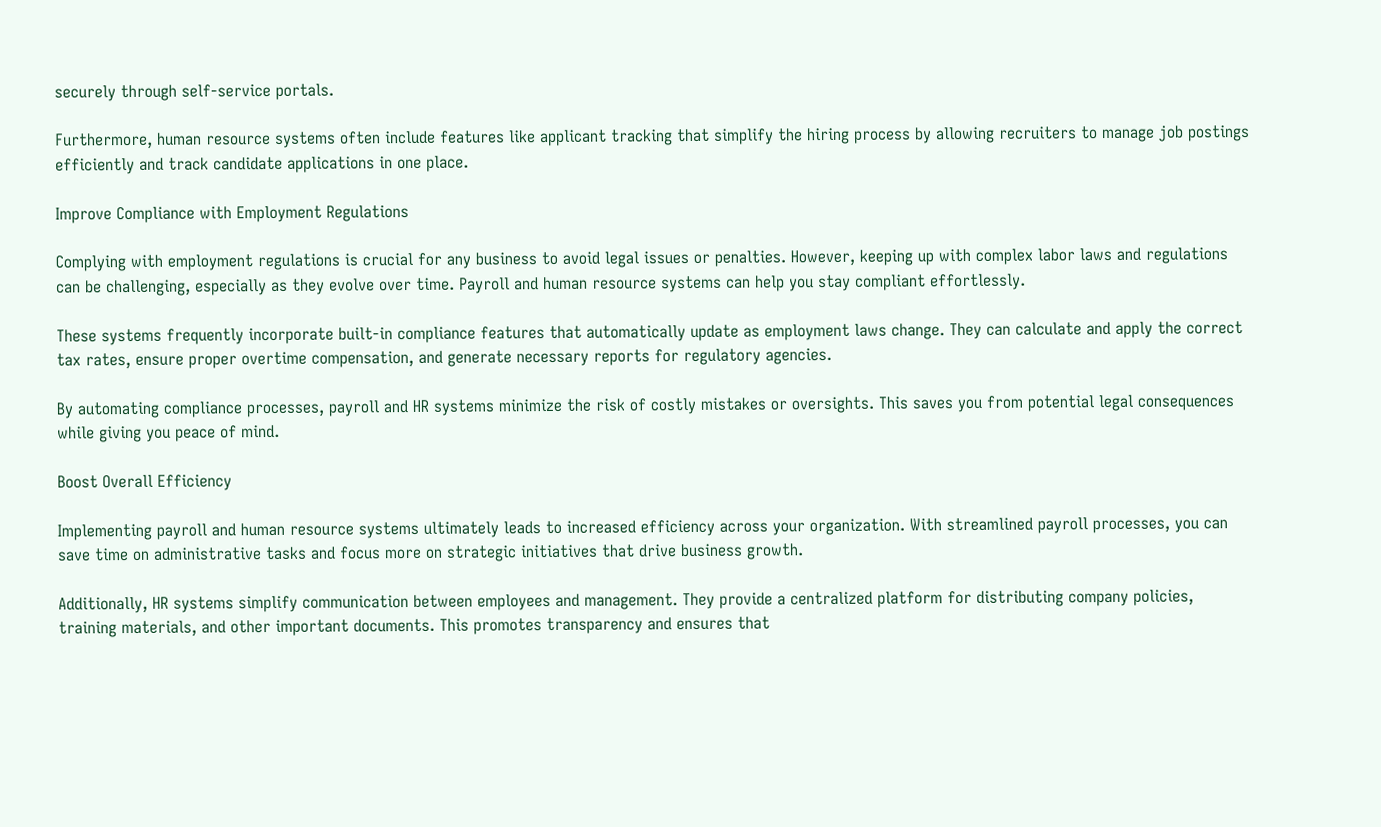securely through self-service portals.

Furthermore, human resource systems often include features like applicant tracking that simplify the hiring process by allowing recruiters to manage job postings efficiently and track candidate applications in one place.

Improve Compliance with Employment Regulations

Complying with employment regulations is crucial for any business to avoid legal issues or penalties. However, keeping up with complex labor laws and regulations can be challenging, especially as they evolve over time. Payroll and human resource systems can help you stay compliant effortlessly.

These systems frequently incorporate built-in compliance features that automatically update as employment laws change. They can calculate and apply the correct tax rates, ensure proper overtime compensation, and generate necessary reports for regulatory agencies.

By automating compliance processes, payroll and HR systems minimize the risk of costly mistakes or oversights. This saves you from potential legal consequences while giving you peace of mind.

Boost Overall Efficiency

Implementing payroll and human resource systems ultimately leads to increased efficiency across your organization. With streamlined payroll processes, you can save time on administrative tasks and focus more on strategic initiatives that drive business growth.

Additionally, HR systems simplify communication between employees and management. They provide a centralized platform for distributing company policies, training materials, and other important documents. This promotes transparency and ensures that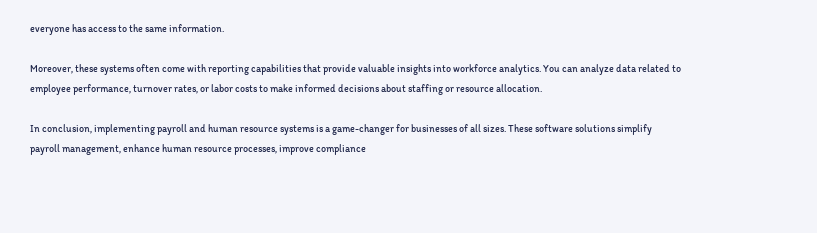everyone has access to the same information.

Moreover, these systems often come with reporting capabilities that provide valuable insights into workforce analytics. You can analyze data related to employee performance, turnover rates, or labor costs to make informed decisions about staffing or resource allocation.

In conclusion, implementing payroll and human resource systems is a game-changer for businesses of all sizes. These software solutions simplify payroll management, enhance human resource processes, improve compliance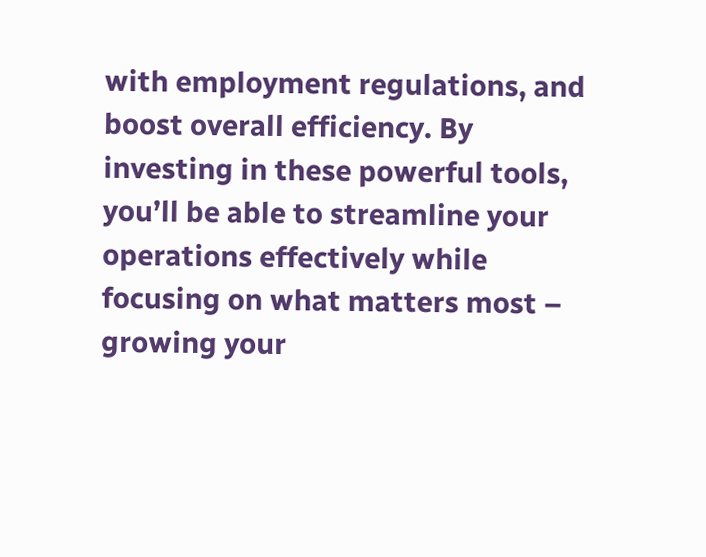with employment regulations, and boost overall efficiency. By investing in these powerful tools, you’ll be able to streamline your operations effectively while focusing on what matters most – growing your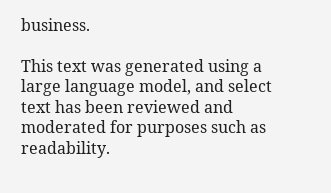business.

This text was generated using a large language model, and select text has been reviewed and moderated for purposes such as readability.